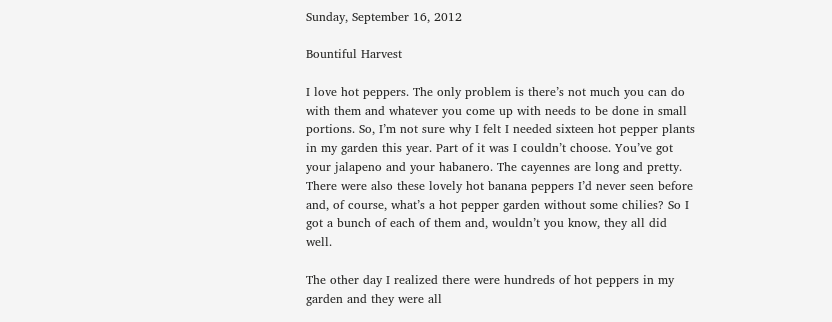Sunday, September 16, 2012

Bountiful Harvest

I love hot peppers. The only problem is there’s not much you can do with them and whatever you come up with needs to be done in small portions. So, I’m not sure why I felt I needed sixteen hot pepper plants in my garden this year. Part of it was I couldn’t choose. You’ve got your jalapeno and your habanero. The cayennes are long and pretty. There were also these lovely hot banana peppers I’d never seen before and, of course, what’s a hot pepper garden without some chilies? So I got a bunch of each of them and, wouldn’t you know, they all did well.

The other day I realized there were hundreds of hot peppers in my garden and they were all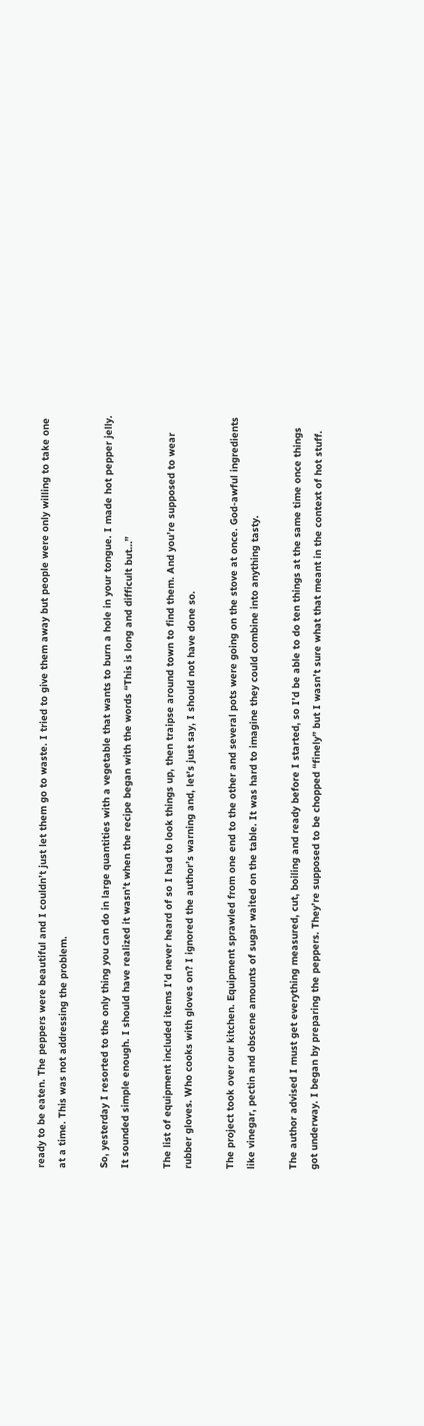ready to be eaten. The peppers were beautiful and I couldn’t just let them go to waste. I tried to give them away but people were only willing to take one at a time. This was not addressing the problem.

So, yesterday I resorted to the only thing you can do in large quantities with a vegetable that wants to burn a hole in your tongue. I made hot pepper jelly. It sounded simple enough. I should have realized it wasn’t when the recipe began with the words “This is long and difficult but…”

The list of equipment included items I’d never heard of so I had to look things up, then traipse around town to find them. And you’re supposed to wear rubber gloves. Who cooks with gloves on? I ignored the author’s warning and, let’s just say, I should not have done so.

The project took over our kitchen. Equipment sprawled from one end to the other and several pots were going on the stove at once. God-awful ingredients like vinegar, pectin and obscene amounts of sugar waited on the table. It was hard to imagine they could combine into anything tasty.

The author advised I must get everything measured, cut, boiling and ready before I started, so I’d be able to do ten things at the same time once things got underway. I began by preparing the peppers. They’re supposed to be chopped “finely” but I wasn’t sure what that meant in the context of hot stuff.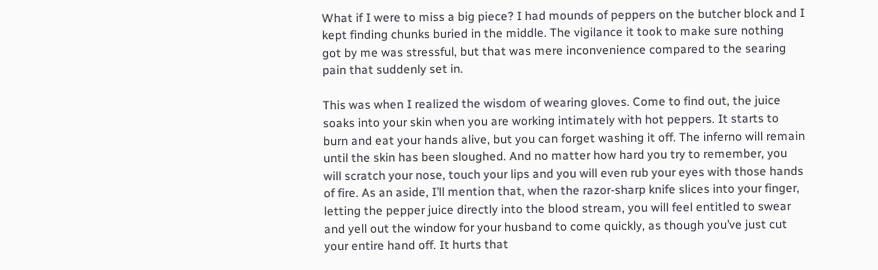What if I were to miss a big piece? I had mounds of peppers on the butcher block and I kept finding chunks buried in the middle. The vigilance it took to make sure nothing got by me was stressful, but that was mere inconvenience compared to the searing pain that suddenly set in.

This was when I realized the wisdom of wearing gloves. Come to find out, the juice soaks into your skin when you are working intimately with hot peppers. It starts to burn and eat your hands alive, but you can forget washing it off. The inferno will remain until the skin has been sloughed. And no matter how hard you try to remember, you will scratch your nose, touch your lips and you will even rub your eyes with those hands of fire. As an aside, I’ll mention that, when the razor-sharp knife slices into your finger, letting the pepper juice directly into the blood stream, you will feel entitled to swear and yell out the window for your husband to come quickly, as though you’ve just cut your entire hand off. It hurts that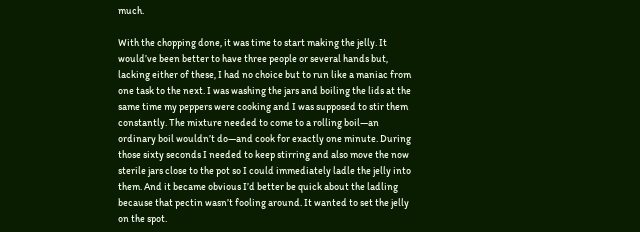much.

With the chopping done, it was time to start making the jelly. It would’ve been better to have three people or several hands but, lacking either of these, I had no choice but to run like a maniac from one task to the next. I was washing the jars and boiling the lids at the same time my peppers were cooking and I was supposed to stir them constantly. The mixture needed to come to a rolling boil—an ordinary boil wouldn’t do—and cook for exactly one minute. During those sixty seconds I needed to keep stirring and also move the now sterile jars close to the pot so I could immediately ladle the jelly into them. And it became obvious I’d better be quick about the ladling because that pectin wasn’t fooling around. It wanted to set the jelly on the spot.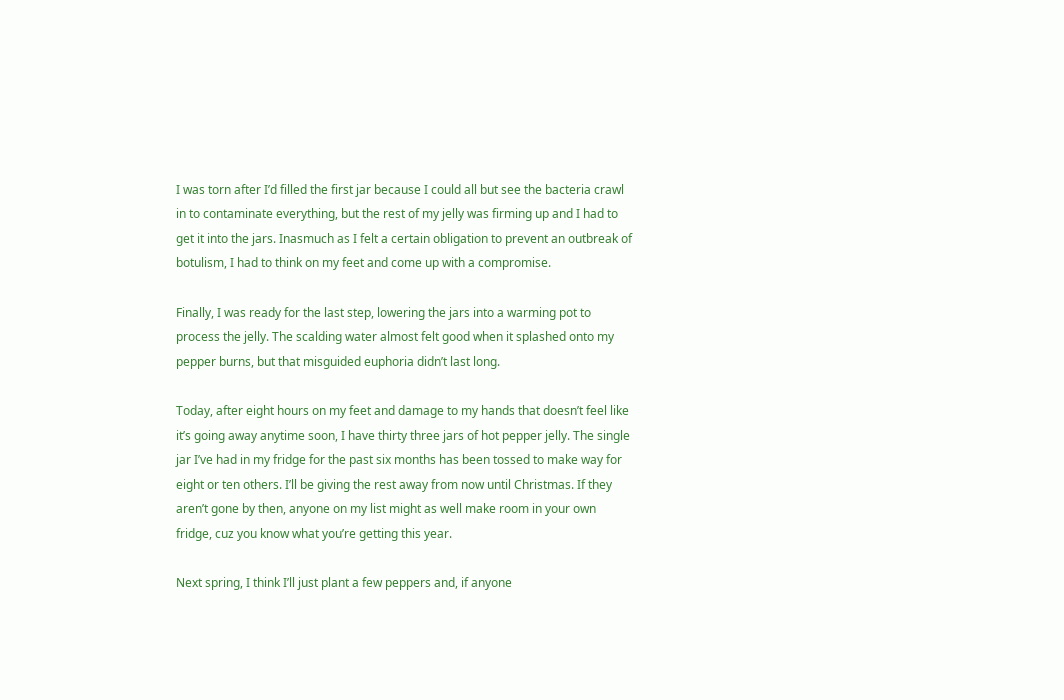I was torn after I’d filled the first jar because I could all but see the bacteria crawl in to contaminate everything, but the rest of my jelly was firming up and I had to get it into the jars. Inasmuch as I felt a certain obligation to prevent an outbreak of botulism, I had to think on my feet and come up with a compromise.

Finally, I was ready for the last step, lowering the jars into a warming pot to process the jelly. The scalding water almost felt good when it splashed onto my pepper burns, but that misguided euphoria didn’t last long.

Today, after eight hours on my feet and damage to my hands that doesn’t feel like it’s going away anytime soon, I have thirty three jars of hot pepper jelly. The single jar I’ve had in my fridge for the past six months has been tossed to make way for eight or ten others. I’ll be giving the rest away from now until Christmas. If they aren’t gone by then, anyone on my list might as well make room in your own fridge, cuz you know what you’re getting this year.

Next spring, I think I’ll just plant a few peppers and, if anyone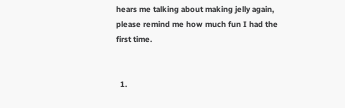hears me talking about making jelly again, please remind me how much fun I had the first time.


  1.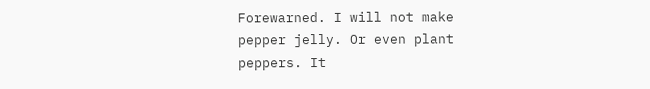Forewarned. I will not make pepper jelly. Or even plant peppers. It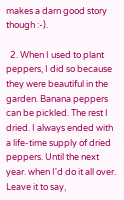makes a darn good story though :-).

  2. When I used to plant peppers, I did so because they were beautiful in the garden. Banana peppers can be pickled. The rest I dried. I always ended with a life-time supply of dried peppers. Until the next year. when I'd do it all over. Leave it to say,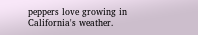peppers love growing in California's weather.